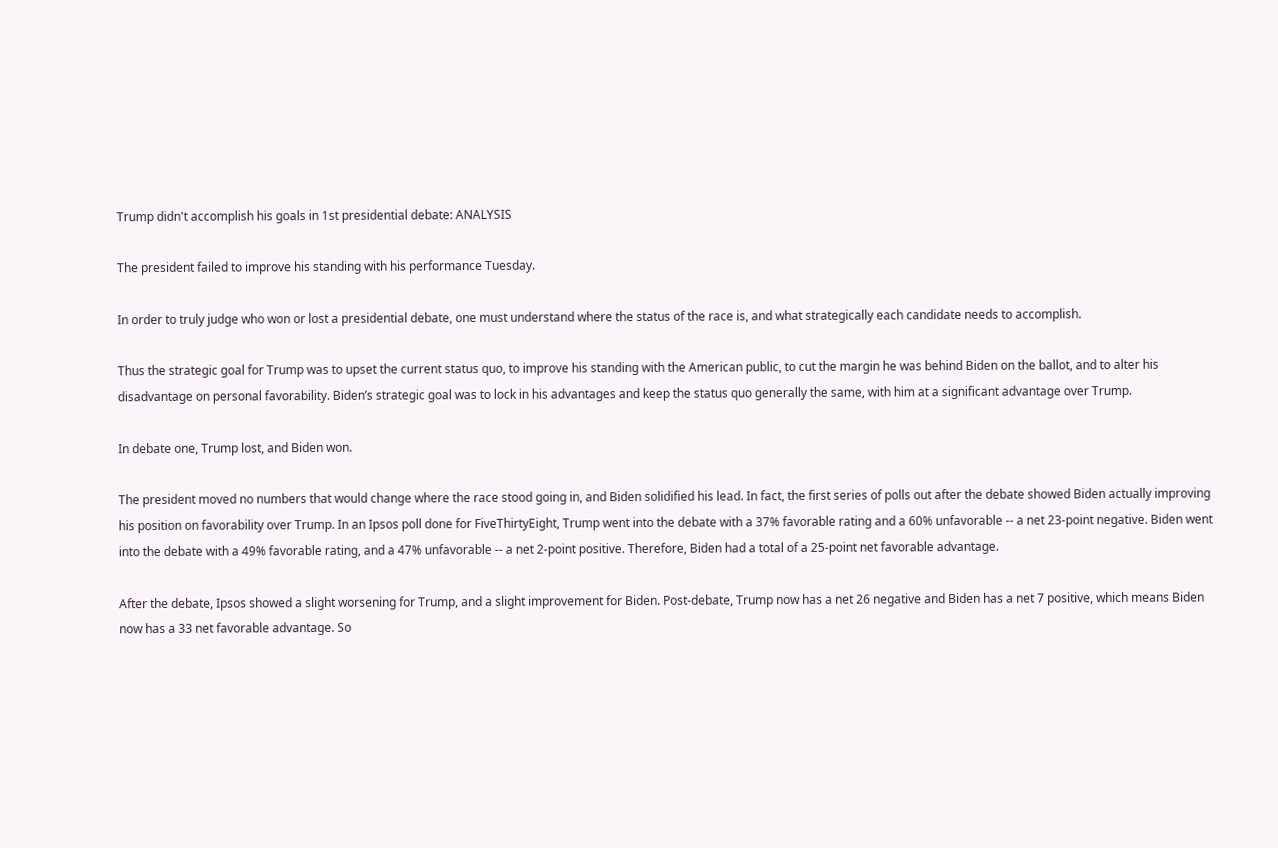Trump didn't accomplish his goals in 1st presidential debate: ANALYSIS

The president failed to improve his standing with his performance Tuesday.

In order to truly judge who won or lost a presidential debate, one must understand where the status of the race is, and what strategically each candidate needs to accomplish.

Thus the strategic goal for Trump was to upset the current status quo, to improve his standing with the American public, to cut the margin he was behind Biden on the ballot, and to alter his disadvantage on personal favorability. Biden’s strategic goal was to lock in his advantages and keep the status quo generally the same, with him at a significant advantage over Trump.

In debate one, Trump lost, and Biden won.

The president moved no numbers that would change where the race stood going in, and Biden solidified his lead. In fact, the first series of polls out after the debate showed Biden actually improving his position on favorability over Trump. In an Ipsos poll done for FiveThirtyEight, Trump went into the debate with a 37% favorable rating and a 60% unfavorable -- a net 23-point negative. Biden went into the debate with a 49% favorable rating, and a 47% unfavorable -- a net 2-point positive. Therefore, Biden had a total of a 25-point net favorable advantage.

After the debate, Ipsos showed a slight worsening for Trump, and a slight improvement for Biden. Post-debate, Trump now has a net 26 negative and Biden has a net 7 positive, which means Biden now has a 33 net favorable advantage. So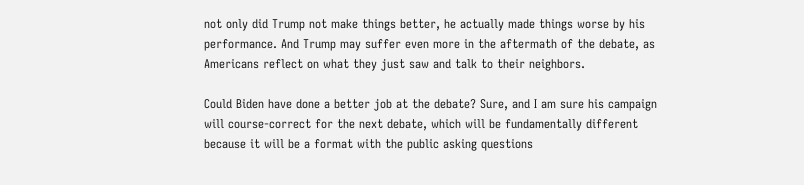not only did Trump not make things better, he actually made things worse by his performance. And Trump may suffer even more in the aftermath of the debate, as Americans reflect on what they just saw and talk to their neighbors.

Could Biden have done a better job at the debate? Sure, and I am sure his campaign will course-correct for the next debate, which will be fundamentally different because it will be a format with the public asking questions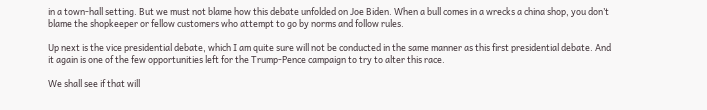in a town-hall setting. But we must not blame how this debate unfolded on Joe Biden. When a bull comes in a wrecks a china shop, you don’t blame the shopkeeper or fellow customers who attempt to go by norms and follow rules.

Up next is the vice presidential debate, which I am quite sure will not be conducted in the same manner as this first presidential debate. And it again is one of the few opportunities left for the Trump-Pence campaign to try to alter this race.

We shall see if that will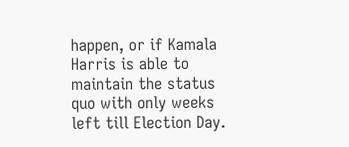happen, or if Kamala Harris is able to maintain the status quo with only weeks left till Election Day.